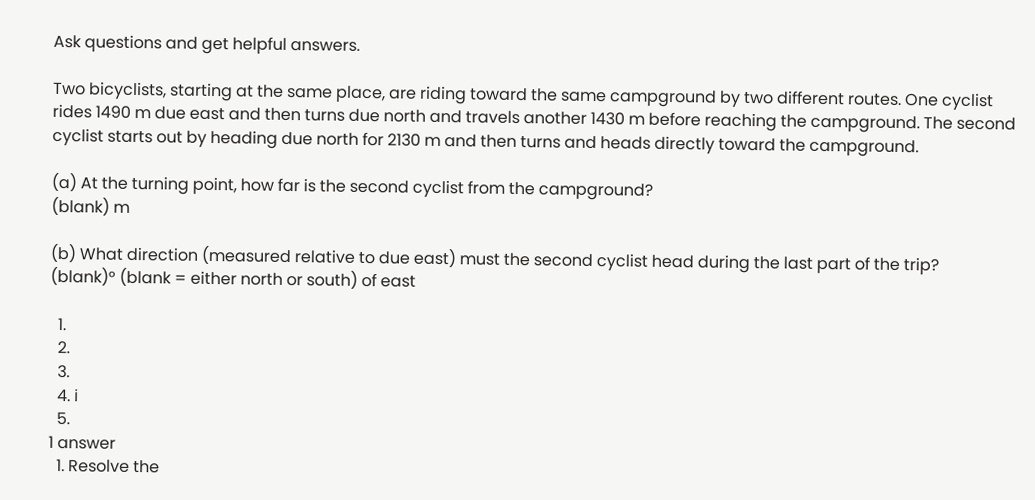Ask questions and get helpful answers.

Two bicyclists, starting at the same place, are riding toward the same campground by two different routes. One cyclist rides 1490 m due east and then turns due north and travels another 1430 m before reaching the campground. The second cyclist starts out by heading due north for 2130 m and then turns and heads directly toward the campground.

(a) At the turning point, how far is the second cyclist from the campground?
(blank) m

(b) What direction (measured relative to due east) must the second cyclist head during the last part of the trip?
(blank)° (blank = either north or south) of east

  1.
  2.
  3.
  4. ℹ
  5.
1 answer
  1. Resolve the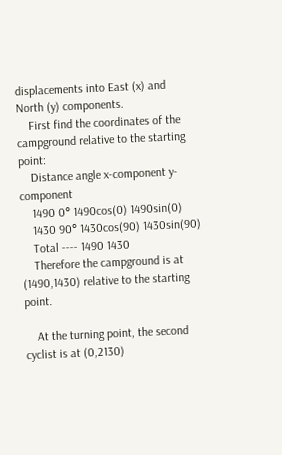displacements into East (x) and North (y) components.
    First find the coordinates of the campground relative to the starting point:
    Distance angle x-component y-component
    1490 0° 1490cos(0) 1490sin(0)
    1430 90° 1430cos(90) 1430sin(90)
    Total ---- 1490 1430
    Therefore the campground is at (1490,1430) relative to the starting point.

    At the turning point, the second cyclist is at (0,2130)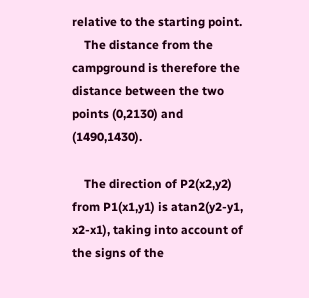relative to the starting point.
    The distance from the campground is therefore the distance between the two points (0,2130) and (1490,1430).

    The direction of P2(x2,y2) from P1(x1,y1) is atan2(y2-y1, x2-x1), taking into account of the signs of the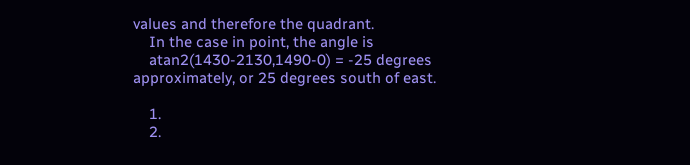values and therefore the quadrant.
    In the case in point, the angle is
    atan2(1430-2130,1490-0) = -25 degrees approximately, or 25 degrees south of east.

    1.
    2.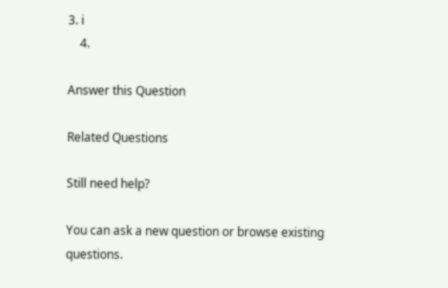3. ℹ
    4.

Answer this Question

Related Questions

Still need help?

You can ask a new question or browse existing questions.